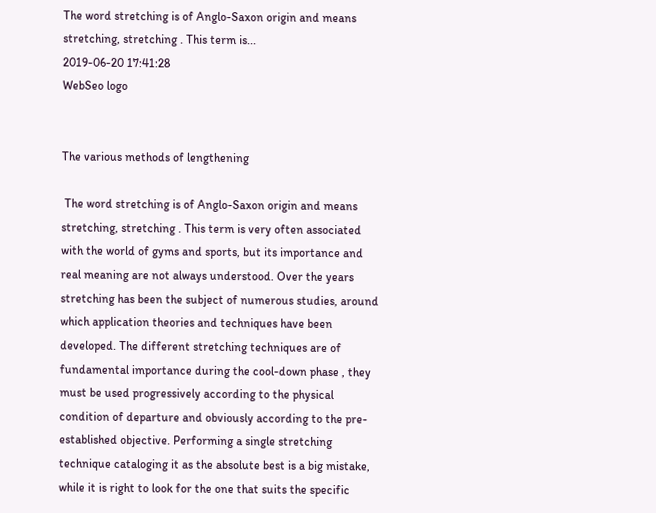The word stretching is of Anglo-Saxon origin and means stretching, stretching . This term is...
2019-06-20 17:41:28
WebSeo logo


The various methods of lengthening

 The word stretching is of Anglo-Saxon origin and means stretching, stretching . This term is very often associated with the world of gyms and sports, but its importance and real meaning are not always understood. Over the years stretching has been the subject of numerous studies, around which application theories and techniques have been developed. The different stretching techniques are of fundamental importance during the cool-down phase , they must be used progressively according to the physical condition of departure and obviously according to the pre-established objective. Performing a single stretching technique cataloging it as the absolute best is a big mistake, while it is right to look for the one that suits the specific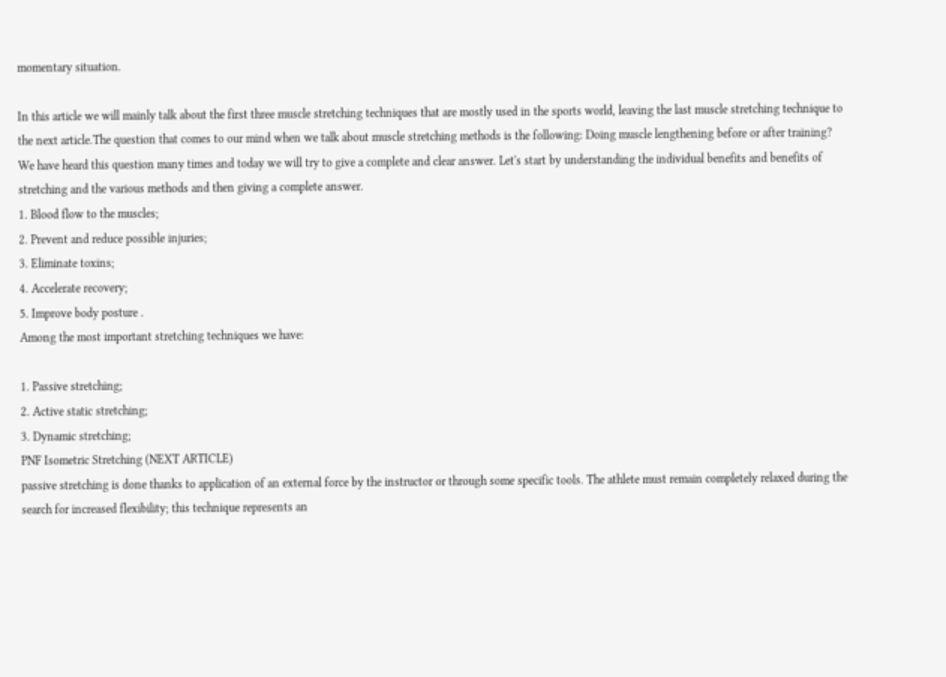momentary situation.

In this article we will mainly talk about the first three muscle stretching techniques that are mostly used in the sports world, leaving the last muscle stretching technique to the next article.The question that comes to our mind when we talk about muscle stretching methods is the following: Doing muscle lengthening before or after training?
We have heard this question many times and today we will try to give a complete and clear answer. Let's start by understanding the individual benefits and benefits of stretching and the various methods and then giving a complete answer.
1. Blood flow to the muscles;
2. Prevent and reduce possible injuries;
3. Eliminate toxins;
4. Accelerate recovery;
5. Improve body posture .
Among the most important stretching techniques we have:

1. Passive stretching;
2. Active static stretching;
3. Dynamic stretching;
PNF Isometric Stretching (NEXT ARTICLE)
passive stretching is done thanks to application of an external force by the instructor or through some specific tools. The athlete must remain completely relaxed during the search for increased flexibility; this technique represents an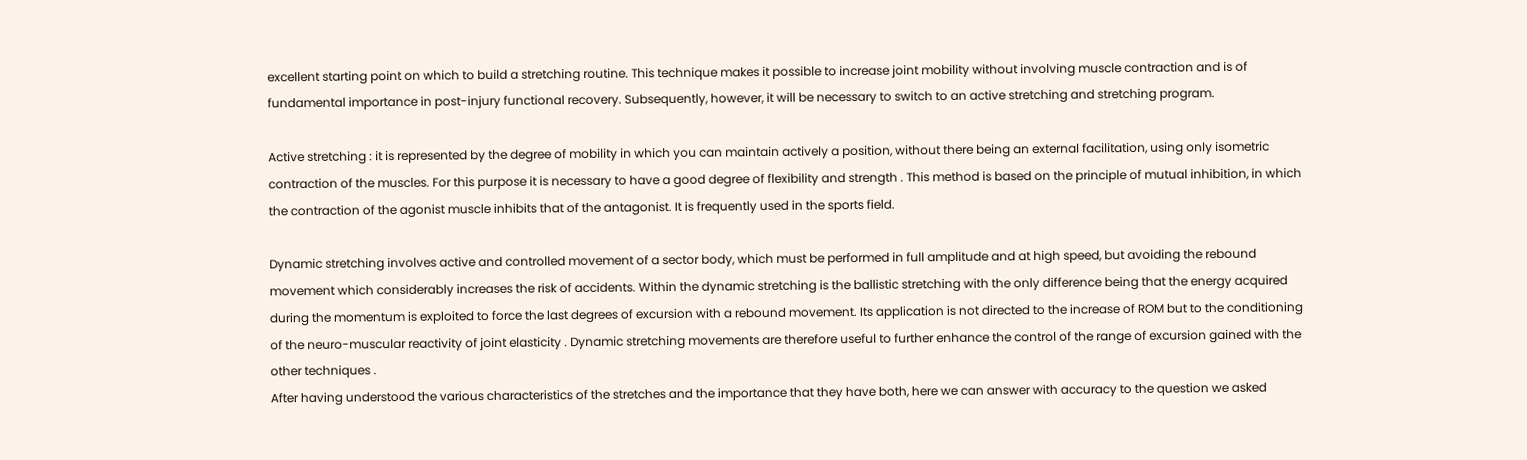excellent starting point on which to build a stretching routine. This technique makes it possible to increase joint mobility without involving muscle contraction and is of fundamental importance in post-injury functional recovery. Subsequently, however, it will be necessary to switch to an active stretching and stretching program.

Active stretching : it is represented by the degree of mobility in which you can maintain actively a position, without there being an external facilitation, using only isometric contraction of the muscles. For this purpose it is necessary to have a good degree of flexibility and strength . This method is based on the principle of mutual inhibition, in which the contraction of the agonist muscle inhibits that of the antagonist. It is frequently used in the sports field.

Dynamic stretching involves active and controlled movement of a sector body, which must be performed in full amplitude and at high speed, but avoiding the rebound movement which considerably increases the risk of accidents. Within the dynamic stretching is the ballistic stretching with the only difference being that the energy acquired during the momentum is exploited to force the last degrees of excursion with a rebound movement. Its application is not directed to the increase of ROM but to the conditioning of the neuro-muscular reactivity of joint elasticity . Dynamic stretching movements are therefore useful to further enhance the control of the range of excursion gained with the other techniques .
After having understood the various characteristics of the stretches and the importance that they have both, here we can answer with accuracy to the question we asked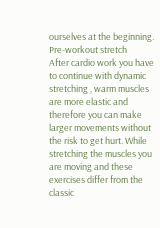ourselves at the beginning.
Pre-workout stretch
After cardio work you have to continue with dynamic stretching , warm muscles are more elastic and therefore you can make larger movements without the risk to get hurt. While stretching the muscles you are moving and these exercises differ from the classic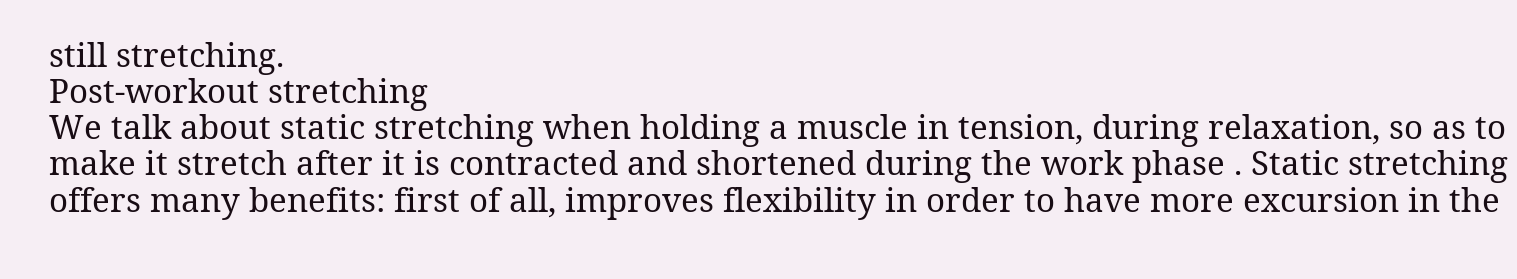still stretching.
Post-workout stretching
We talk about static stretching when holding a muscle in tension, during relaxation, so as to make it stretch after it is contracted and shortened during the work phase . Static stretching offers many benefits: first of all, improves flexibility in order to have more excursion in the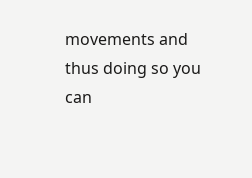movements and thus doing so you can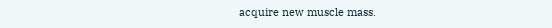acquire new muscle mass.